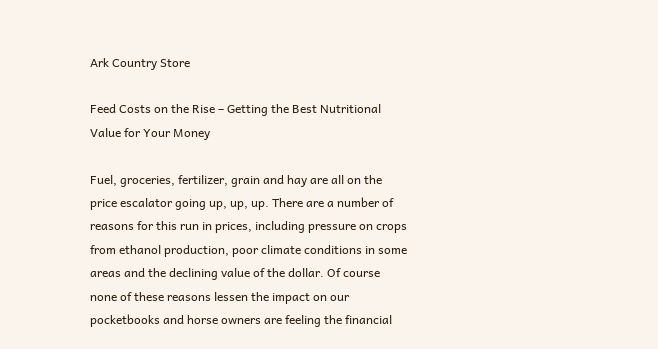Ark Country Store

Feed Costs on the Rise – Getting the Best Nutritional Value for Your Money

Fuel, groceries, fertilizer, grain and hay are all on the price escalator going up, up, up. There are a number of reasons for this run in prices, including pressure on crops from ethanol production, poor climate conditions in some areas and the declining value of the dollar. Of course none of these reasons lessen the impact on our pocketbooks and horse owners are feeling the financial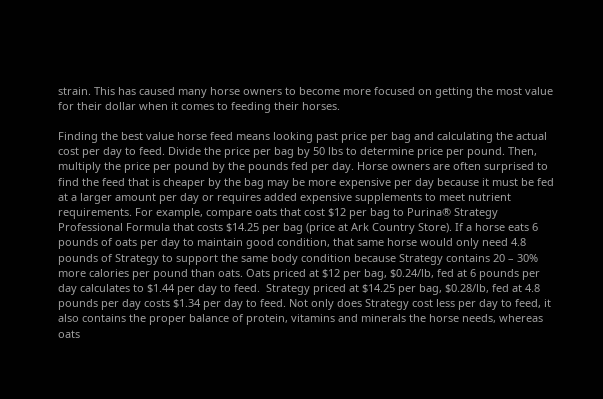strain. This has caused many horse owners to become more focused on getting the most value for their dollar when it comes to feeding their horses.

Finding the best value horse feed means looking past price per bag and calculating the actual cost per day to feed. Divide the price per bag by 50 lbs to determine price per pound. Then, multiply the price per pound by the pounds fed per day. Horse owners are often surprised to find the feed that is cheaper by the bag may be more expensive per day because it must be fed at a larger amount per day or requires added expensive supplements to meet nutrient requirements. For example, compare oats that cost $12 per bag to Purina® Strategy Professional Formula that costs $14.25 per bag (price at Ark Country Store). If a horse eats 6 pounds of oats per day to maintain good condition, that same horse would only need 4.8 pounds of Strategy to support the same body condition because Strategy contains 20 – 30% more calories per pound than oats. Oats priced at $12 per bag, $0.24/lb, fed at 6 pounds per day calculates to $1.44 per day to feed.  Strategy priced at $14.25 per bag, $0.28/lb, fed at 4.8 pounds per day costs $1.34 per day to feed. Not only does Strategy cost less per day to feed, it also contains the proper balance of protein, vitamins and minerals the horse needs, whereas oats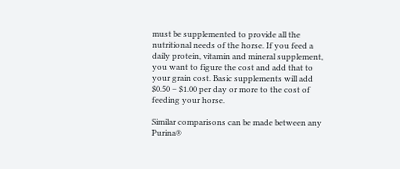must be supplemented to provide all the nutritional needs of the horse. If you feed a daily protein, vitamin and mineral supplement, you want to figure the cost and add that to your grain cost. Basic supplements will add $0.50 – $1.00 per day or more to the cost of feeding your horse.

Similar comparisons can be made between any Purina®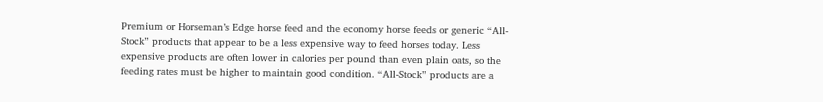Premium or Horseman’s Edge horse feed and the economy horse feeds or generic “All-Stock” products that appear to be a less expensive way to feed horses today. Less expensive products are often lower in calories per pound than even plain oats, so the feeding rates must be higher to maintain good condition. “All-Stock” products are a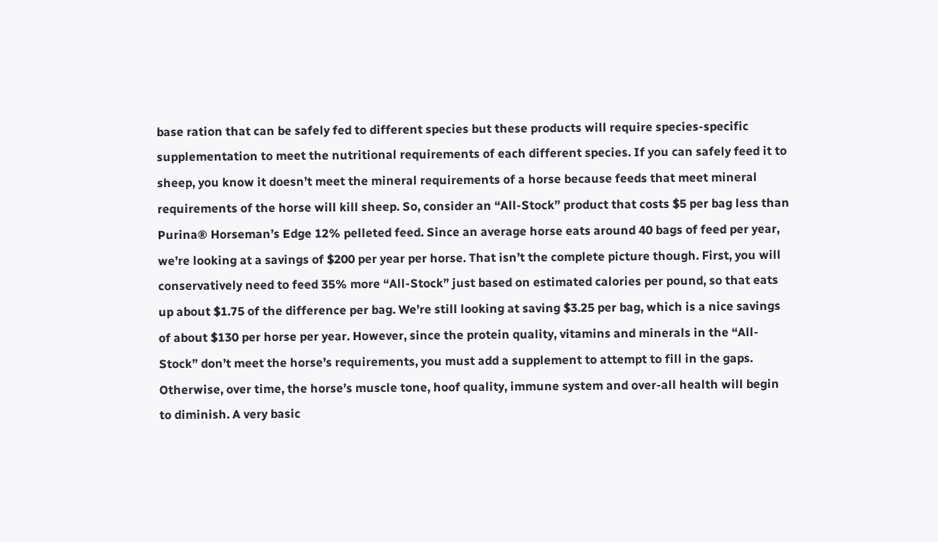base ration that can be safely fed to different species but these products will require species-specific supplementation to meet the nutritional requirements of each different species. If you can safely feed it to sheep, you know it doesn’t meet the mineral requirements of a horse because feeds that meet mineral requirements of the horse will kill sheep. So, consider an “All-Stock” product that costs $5 per bag less than Purina® Horseman’s Edge 12% pelleted feed. Since an average horse eats around 40 bags of feed per year, we’re looking at a savings of $200 per year per horse. That isn’t the complete picture though. First, you will conservatively need to feed 35% more “All-Stock” just based on estimated calories per pound, so that eats up about $1.75 of the difference per bag. We’re still looking at saving $3.25 per bag, which is a nice savings of about $130 per horse per year. However, since the protein quality, vitamins and minerals in the “All-Stock” don’t meet the horse’s requirements, you must add a supplement to attempt to fill in the gaps. Otherwise, over time, the horse’s muscle tone, hoof quality, immune system and over-all health will begin to diminish. A very basic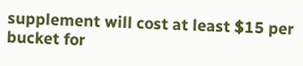supplement will cost at least $15 per bucket for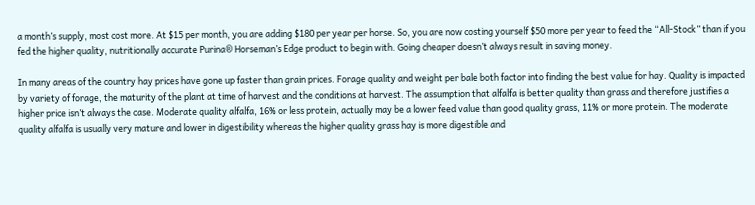a month’s supply, most cost more. At $15 per month, you are adding $180 per year per horse. So, you are now costing yourself $50 more per year to feed the “All-Stock” than if you fed the higher quality, nutritionally accurate Purina® Horseman’s Edge product to begin with. Going cheaper doesn’t always result in saving money.

In many areas of the country hay prices have gone up faster than grain prices. Forage quality and weight per bale both factor into finding the best value for hay. Quality is impacted by variety of forage, the maturity of the plant at time of harvest and the conditions at harvest. The assumption that alfalfa is better quality than grass and therefore justifies a higher price isn’t always the case. Moderate quality alfalfa, 16% or less protein, actually may be a lower feed value than good quality grass, 11% or more protein. The moderate quality alfalfa is usually very mature and lower in digestibility whereas the higher quality grass hay is more digestible and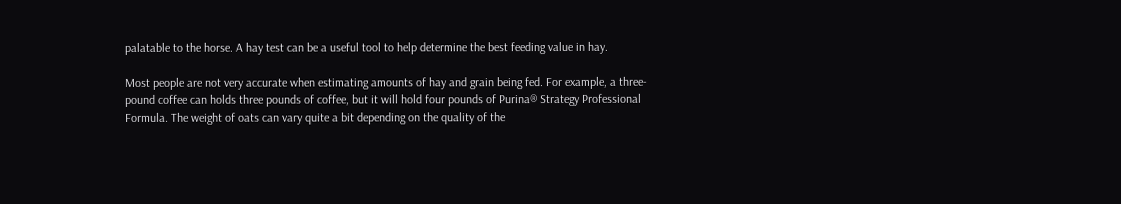palatable to the horse. A hay test can be a useful tool to help determine the best feeding value in hay.

Most people are not very accurate when estimating amounts of hay and grain being fed. For example, a three-pound coffee can holds three pounds of coffee, but it will hold four pounds of Purina® Strategy Professional Formula. The weight of oats can vary quite a bit depending on the quality of the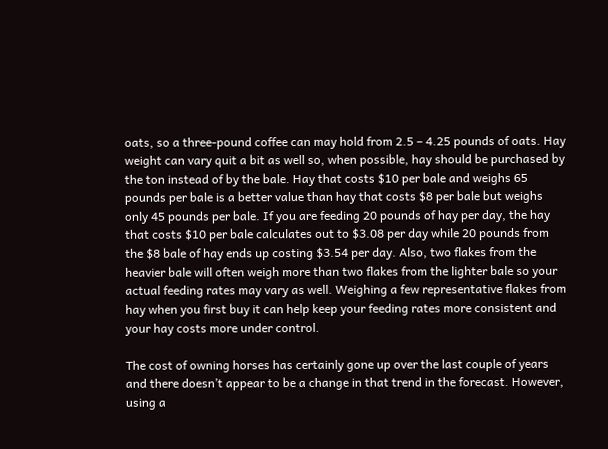oats, so a three-pound coffee can may hold from 2.5 – 4.25 pounds of oats. Hay weight can vary quit a bit as well so, when possible, hay should be purchased by the ton instead of by the bale. Hay that costs $10 per bale and weighs 65 pounds per bale is a better value than hay that costs $8 per bale but weighs only 45 pounds per bale. If you are feeding 20 pounds of hay per day, the hay that costs $10 per bale calculates out to $3.08 per day while 20 pounds from the $8 bale of hay ends up costing $3.54 per day. Also, two flakes from the heavier bale will often weigh more than two flakes from the lighter bale so your actual feeding rates may vary as well. Weighing a few representative flakes from hay when you first buy it can help keep your feeding rates more consistent and your hay costs more under control.

The cost of owning horses has certainly gone up over the last couple of years and there doesn’t appear to be a change in that trend in the forecast. However, using a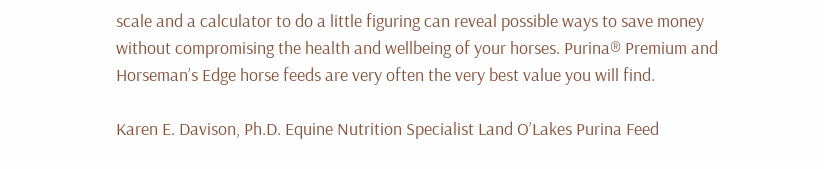scale and a calculator to do a little figuring can reveal possible ways to save money without compromising the health and wellbeing of your horses. Purina® Premium and Horseman’s Edge horse feeds are very often the very best value you will find.

Karen E. Davison, Ph.D. Equine Nutrition Specialist Land O’Lakes Purina Feed